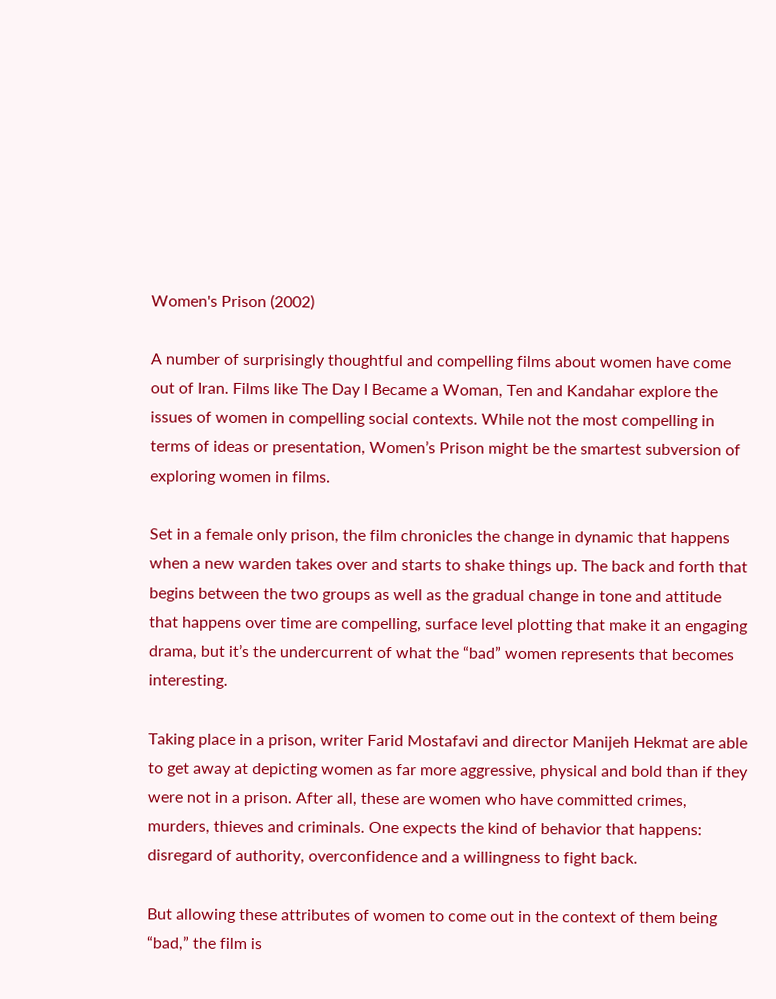Women's Prison (2002)

A number of surprisingly thoughtful and compelling films about women have come out of Iran. Films like The Day I Became a Woman, Ten and Kandahar explore the issues of women in compelling social contexts. While not the most compelling in terms of ideas or presentation, Women’s Prison might be the smartest subversion of exploring women in films.

Set in a female only prison, the film chronicles the change in dynamic that happens when a new warden takes over and starts to shake things up. The back and forth that begins between the two groups as well as the gradual change in tone and attitude that happens over time are compelling, surface level plotting that make it an engaging drama, but it’s the undercurrent of what the “bad” women represents that becomes interesting.

Taking place in a prison, writer Farid Mostafavi and director Manijeh Hekmat are able to get away at depicting women as far more aggressive, physical and bold than if they were not in a prison. After all, these are women who have committed crimes, murders, thieves and criminals. One expects the kind of behavior that happens: disregard of authority, overconfidence and a willingness to fight back.

But allowing these attributes of women to come out in the context of them being “bad,” the film is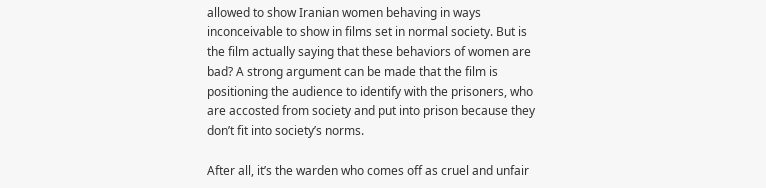allowed to show Iranian women behaving in ways inconceivable to show in films set in normal society. But is the film actually saying that these behaviors of women are bad? A strong argument can be made that the film is positioning the audience to identify with the prisoners, who are accosted from society and put into prison because they don’t fit into society’s norms.

After all, it’s the warden who comes off as cruel and unfair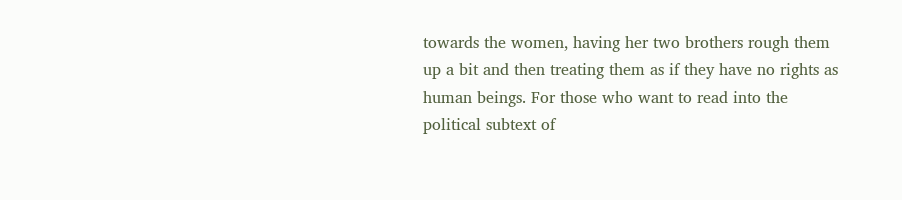towards the women, having her two brothers rough them up a bit and then treating them as if they have no rights as human beings. For those who want to read into the political subtext of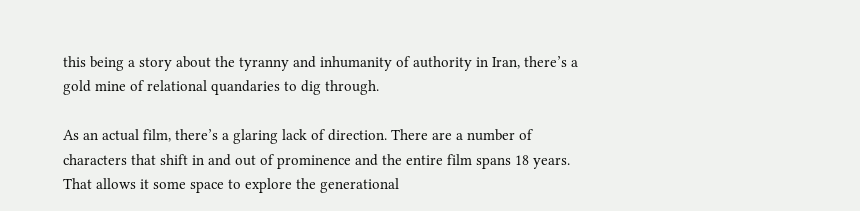this being a story about the tyranny and inhumanity of authority in Iran, there’s a gold mine of relational quandaries to dig through.

As an actual film, there’s a glaring lack of direction. There are a number of characters that shift in and out of prominence and the entire film spans 18 years. That allows it some space to explore the generational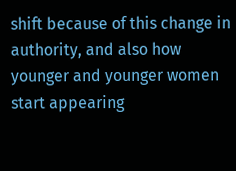shift because of this change in authority, and also how younger and younger women start appearing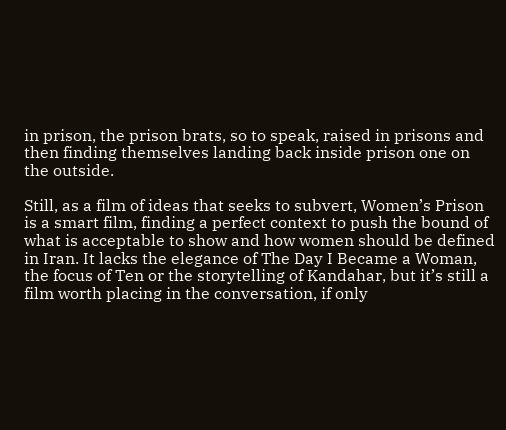in prison, the prison brats, so to speak, raised in prisons and then finding themselves landing back inside prison one on the outside.

Still, as a film of ideas that seeks to subvert, Women’s Prison is a smart film, finding a perfect context to push the bound of what is acceptable to show and how women should be defined in Iran. It lacks the elegance of The Day I Became a Woman, the focus of Ten or the storytelling of Kandahar, but it’s still a film worth placing in the conversation, if only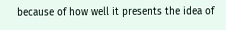because of how well it presents the idea of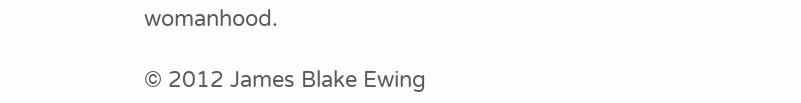womanhood.

© 2012 James Blake Ewing